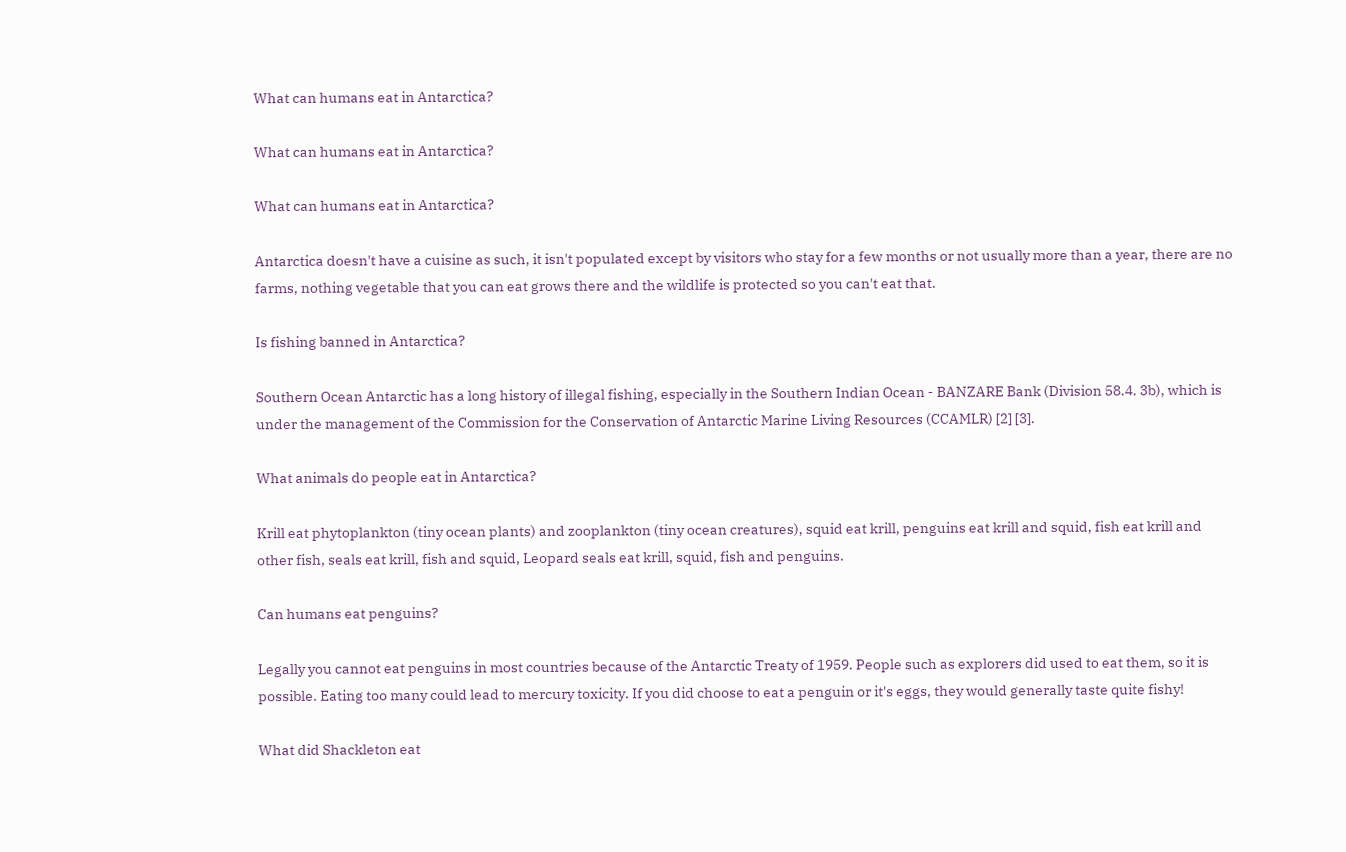What can humans eat in Antarctica?

What can humans eat in Antarctica?

What can humans eat in Antarctica?

Antarctica doesn't have a cuisine as such, it isn't populated except by visitors who stay for a few months or not usually more than a year, there are no farms, nothing vegetable that you can eat grows there and the wildlife is protected so you can't eat that.

Is fishing banned in Antarctica?

Southern Ocean Antarctic has a long history of illegal fishing, especially in the Southern Indian Ocean - BANZARE Bank (Division 58.4. 3b), which is under the management of the Commission for the Conservation of Antarctic Marine Living Resources (CCAMLR) [2] [3].

What animals do people eat in Antarctica?

Krill eat phytoplankton (tiny ocean plants) and zooplankton (tiny ocean creatures), squid eat krill, penguins eat krill and squid, fish eat krill and other fish, seals eat krill, fish and squid, Leopard seals eat krill, squid, fish and penguins.

Can humans eat penguins?

Legally you cannot eat penguins in most countries because of the Antarctic Treaty of 1959. People such as explorers did used to eat them, so it is possible. Eating too many could lead to mercury toxicity. If you did choose to eat a penguin or it's eggs, they would generally taste quite fishy!

What did Shackleton eat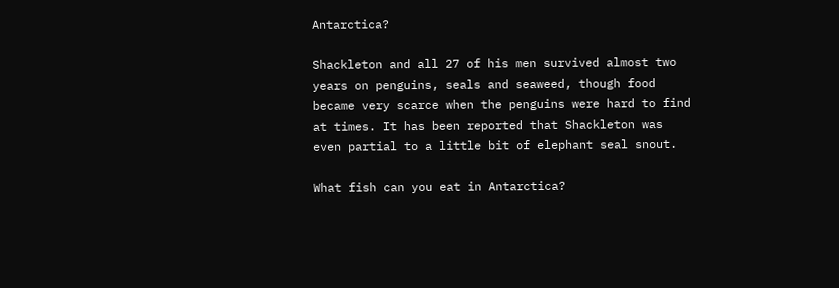Antarctica?

Shackleton and all 27 of his men survived almost two years on penguins, seals and seaweed, though food became very scarce when the penguins were hard to find at times. It has been reported that Shackleton was even partial to a little bit of elephant seal snout.

What fish can you eat in Antarctica?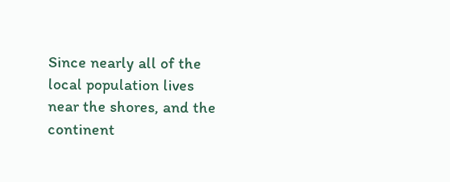Since nearly all of the local population lives near the shores, and the continent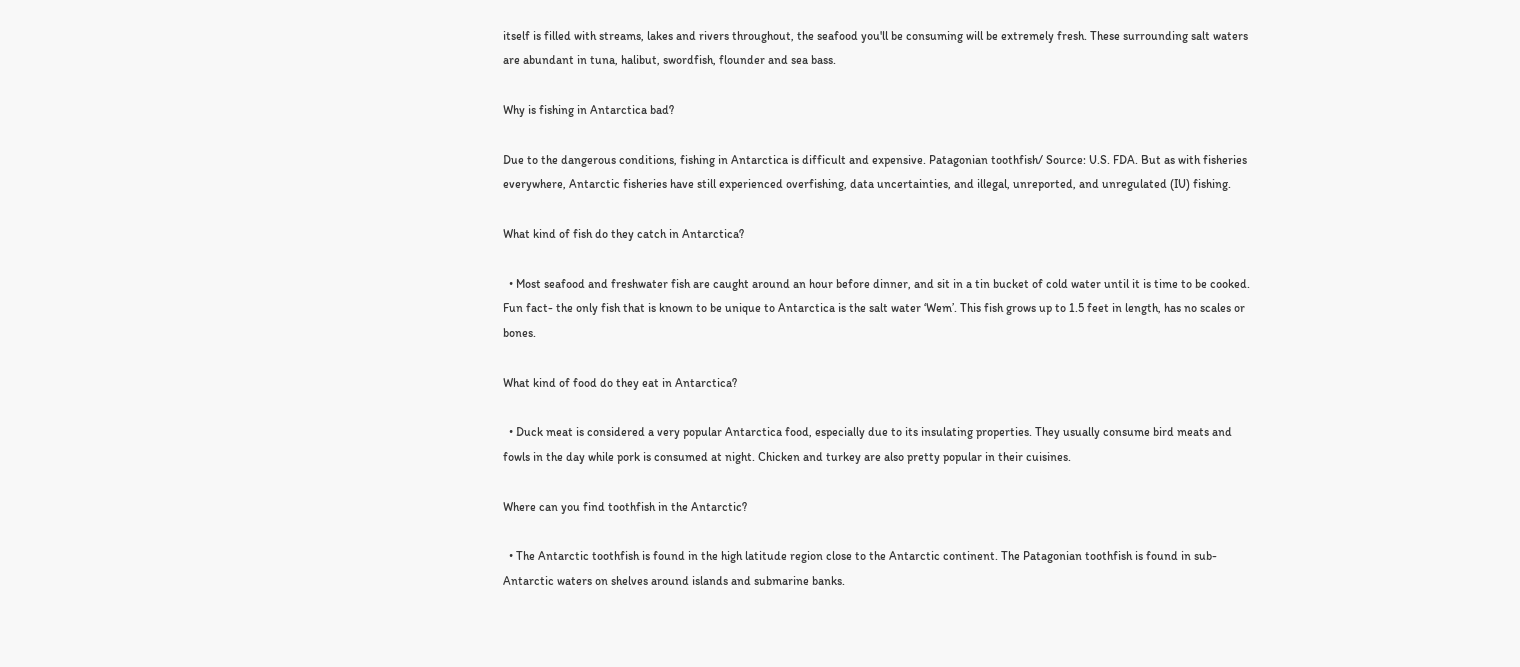itself is filled with streams, lakes and rivers throughout, the seafood you'll be consuming will be extremely fresh. These surrounding salt waters are abundant in tuna, halibut, swordfish, flounder and sea bass.

Why is fishing in Antarctica bad?

Due to the dangerous conditions, fishing in Antarctica is difficult and expensive. Patagonian toothfish/ Source: U.S. FDA. But as with fisheries everywhere, Antarctic fisheries have still experienced overfishing, data uncertainties, and illegal, unreported, and unregulated (IU) fishing.

What kind of fish do they catch in Antarctica?

  • Most seafood and freshwater fish are caught around an hour before dinner, and sit in a tin bucket of cold water until it is time to be cooked. Fun fact- the only fish that is known to be unique to Antarctica is the salt water ‘Wem’. This fish grows up to 1.5 feet in length, has no scales or bones.

What kind of food do they eat in Antarctica?

  • Duck meat is considered a very popular Antarctica food, especially due to its insulating properties. They usually consume bird meats and fowls in the day while pork is consumed at night. Chicken and turkey are also pretty popular in their cuisines.

Where can you find toothfish in the Antarctic?

  • The Antarctic toothfish is found in the high latitude region close to the Antarctic continent. The Patagonian toothfish is found in sub-Antarctic waters on shelves around islands and submarine banks.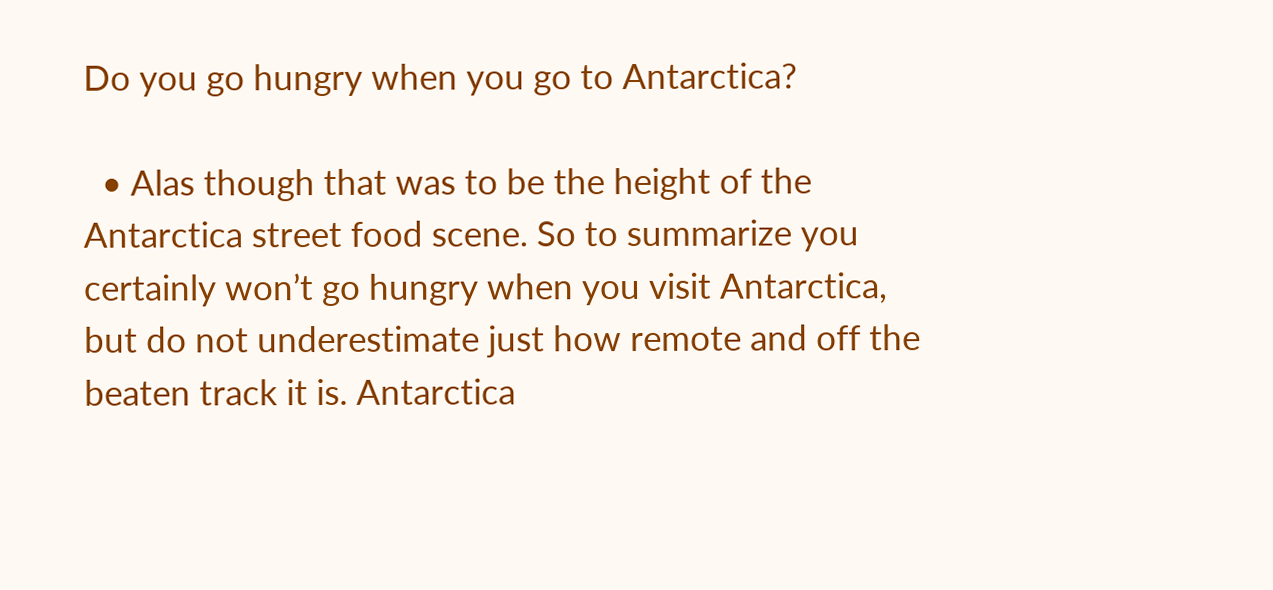Do you go hungry when you go to Antarctica?

  • Alas though that was to be the height of the Antarctica street food scene. So to summarize you certainly won’t go hungry when you visit Antarctica, but do not underestimate just how remote and off the beaten track it is. Antarctica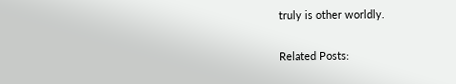truly is other worldly.

Related Posts: